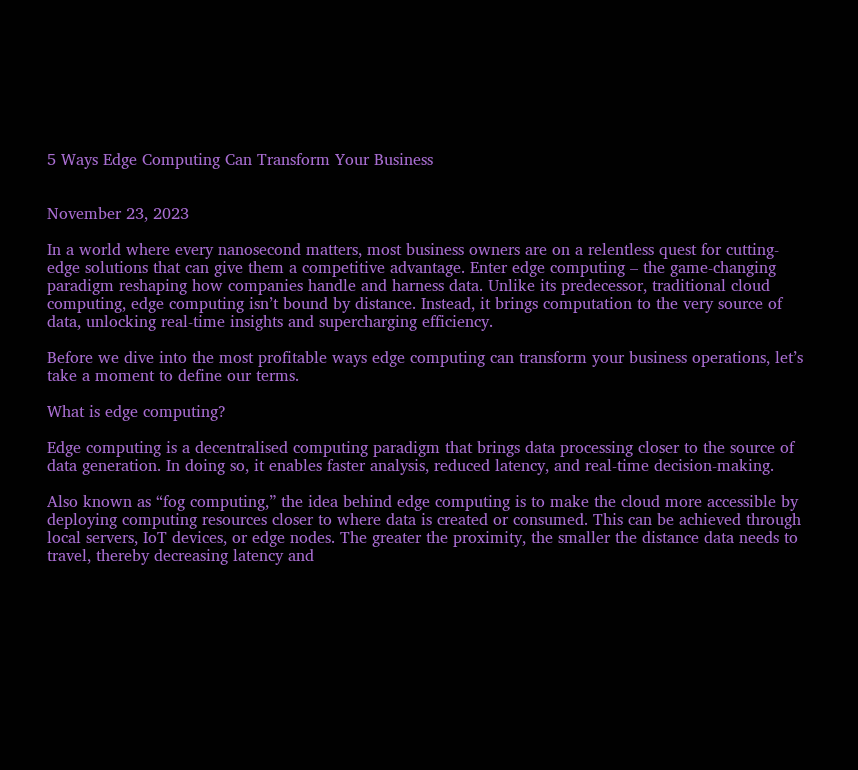5 Ways Edge Computing Can Transform Your Business


November 23, 2023

In a world where every nanosecond matters, most business owners are on a relentless quest for cutting-edge solutions that can give them a competitive advantage. Enter edge computing – the game-changing paradigm reshaping how companies handle and harness data. Unlike its predecessor, traditional cloud computing, edge computing isn’t bound by distance. Instead, it brings computation to the very source of data, unlocking real-time insights and supercharging efficiency.

Before we dive into the most profitable ways edge computing can transform your business operations, let’s take a moment to define our terms.

What is edge computing?

Edge computing is a decentralised computing paradigm that brings data processing closer to the source of data generation. In doing so, it enables faster analysis, reduced latency, and real-time decision-making.

Also known as “fog computing,” the idea behind edge computing is to make the cloud more accessible by deploying computing resources closer to where data is created or consumed. This can be achieved through local servers, IoT devices, or edge nodes. The greater the proximity, the smaller the distance data needs to travel, thereby decreasing latency and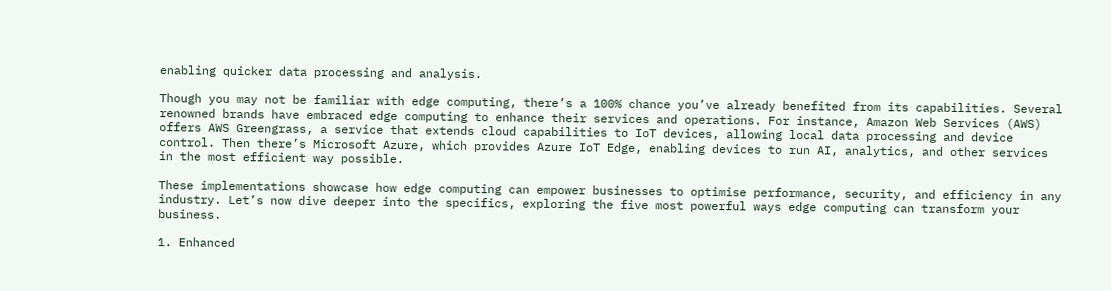enabling quicker data processing and analysis.

Though you may not be familiar with edge computing, there’s a 100% chance you’ve already benefited from its capabilities. Several renowned brands have embraced edge computing to enhance their services and operations. For instance, Amazon Web Services (AWS) offers AWS Greengrass, a service that extends cloud capabilities to IoT devices, allowing local data processing and device control. Then there’s Microsoft Azure, which provides Azure IoT Edge, enabling devices to run AI, analytics, and other services in the most efficient way possible.

These implementations showcase how edge computing can empower businesses to optimise performance, security, and efficiency in any industry. Let’s now dive deeper into the specifics, exploring the five most powerful ways edge computing can transform your business.

1. Enhanced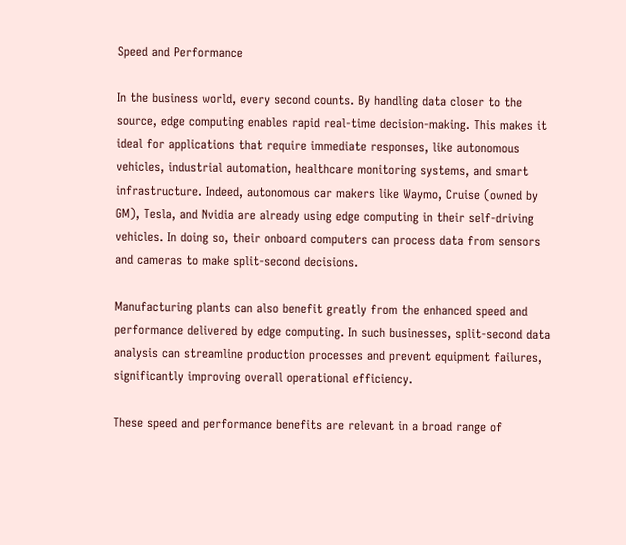Speed and Performance

In the business world, every second counts. By handling data closer to the source, edge computing enables rapid real-time decision-making. This makes it ideal for applications that require immediate responses, like autonomous vehicles, industrial automation, healthcare monitoring systems, and smart infrastructure. Indeed, autonomous car makers like Waymo, Cruise (owned by GM), Tesla, and Nvidia are already using edge computing in their self-driving vehicles. In doing so, their onboard computers can process data from sensors and cameras to make split-second decisions.

Manufacturing plants can also benefit greatly from the enhanced speed and performance delivered by edge computing. In such businesses, split-second data analysis can streamline production processes and prevent equipment failures, significantly improving overall operational efficiency.

These speed and performance benefits are relevant in a broad range of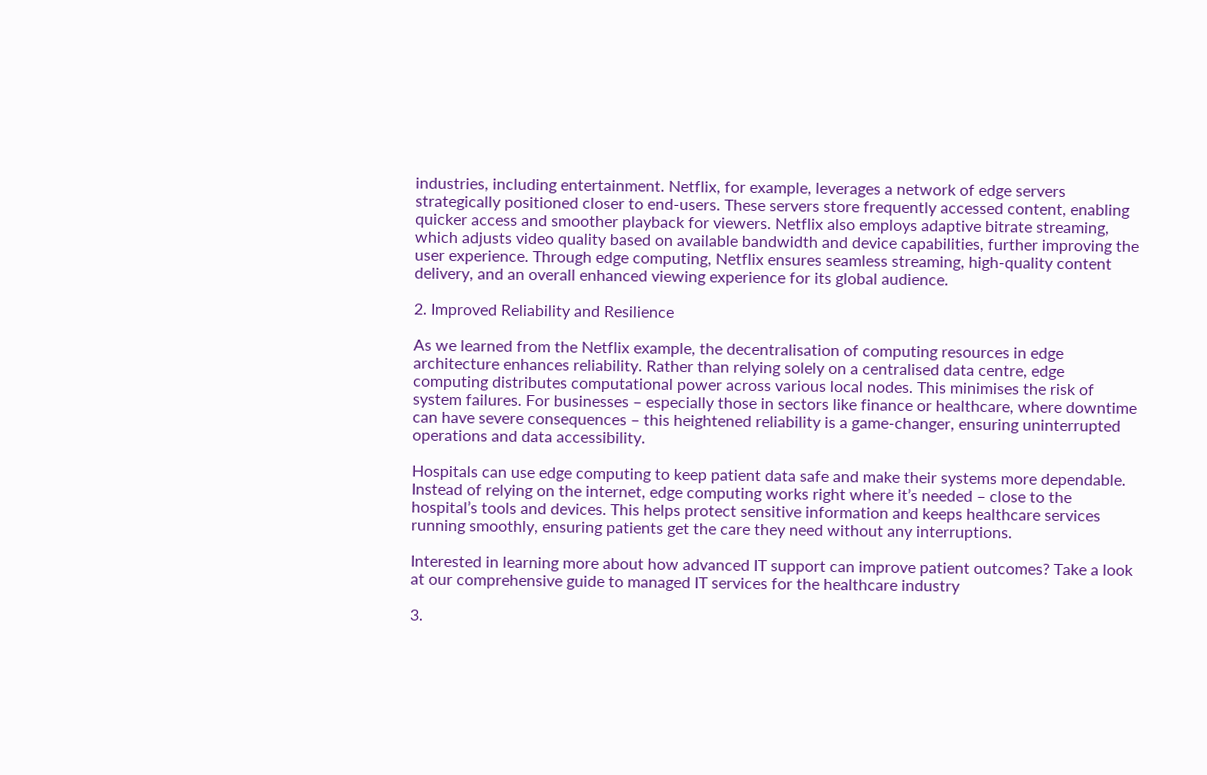industries, including entertainment. Netflix, for example, leverages a network of edge servers strategically positioned closer to end-users. These servers store frequently accessed content, enabling quicker access and smoother playback for viewers. Netflix also employs adaptive bitrate streaming, which adjusts video quality based on available bandwidth and device capabilities, further improving the user experience. Through edge computing, Netflix ensures seamless streaming, high-quality content delivery, and an overall enhanced viewing experience for its global audience.

2. Improved Reliability and Resilience

As we learned from the Netflix example, the decentralisation of computing resources in edge architecture enhances reliability. Rather than relying solely on a centralised data centre, edge computing distributes computational power across various local nodes. This minimises the risk of system failures. For businesses – especially those in sectors like finance or healthcare, where downtime can have severe consequences – this heightened reliability is a game-changer, ensuring uninterrupted operations and data accessibility.

Hospitals can use edge computing to keep patient data safe and make their systems more dependable. Instead of relying on the internet, edge computing works right where it’s needed – close to the hospital’s tools and devices. This helps protect sensitive information and keeps healthcare services running smoothly, ensuring patients get the care they need without any interruptions.

Interested in learning more about how advanced IT support can improve patient outcomes? Take a look at our comprehensive guide to managed IT services for the healthcare industry

3.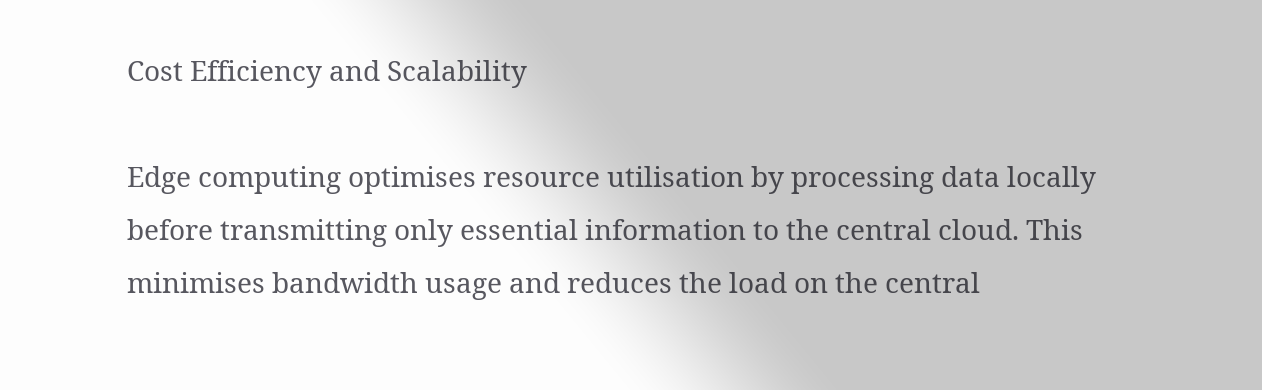Cost Efficiency and Scalability

Edge computing optimises resource utilisation by processing data locally before transmitting only essential information to the central cloud. This minimises bandwidth usage and reduces the load on the central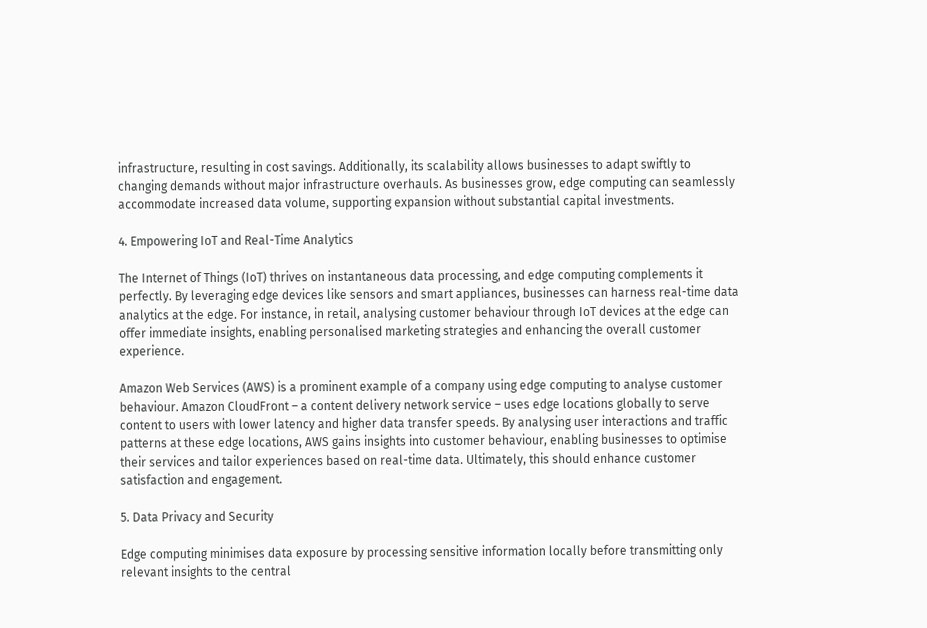infrastructure, resulting in cost savings. Additionally, its scalability allows businesses to adapt swiftly to changing demands without major infrastructure overhauls. As businesses grow, edge computing can seamlessly accommodate increased data volume, supporting expansion without substantial capital investments.

4. Empowering IoT and Real-Time Analytics

The Internet of Things (IoT) thrives on instantaneous data processing, and edge computing complements it perfectly. By leveraging edge devices like sensors and smart appliances, businesses can harness real-time data analytics at the edge. For instance, in retail, analysing customer behaviour through IoT devices at the edge can offer immediate insights, enabling personalised marketing strategies and enhancing the overall customer experience.

Amazon Web Services (AWS) is a prominent example of a company using edge computing to analyse customer behaviour. Amazon CloudFront – a content delivery network service – uses edge locations globally to serve content to users with lower latency and higher data transfer speeds. By analysing user interactions and traffic patterns at these edge locations, AWS gains insights into customer behaviour, enabling businesses to optimise their services and tailor experiences based on real-time data. Ultimately, this should enhance customer satisfaction and engagement.

5. Data Privacy and Security

Edge computing minimises data exposure by processing sensitive information locally before transmitting only relevant insights to the central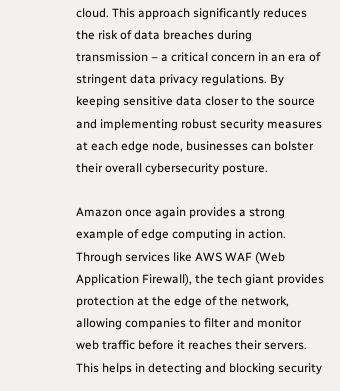cloud. This approach significantly reduces the risk of data breaches during transmission – a critical concern in an era of stringent data privacy regulations. By keeping sensitive data closer to the source and implementing robust security measures at each edge node, businesses can bolster their overall cybersecurity posture.

Amazon once again provides a strong example of edge computing in action. Through services like AWS WAF (Web Application Firewall), the tech giant provides protection at the edge of the network, allowing companies to filter and monitor web traffic before it reaches their servers. This helps in detecting and blocking security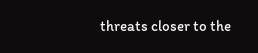threats closer to the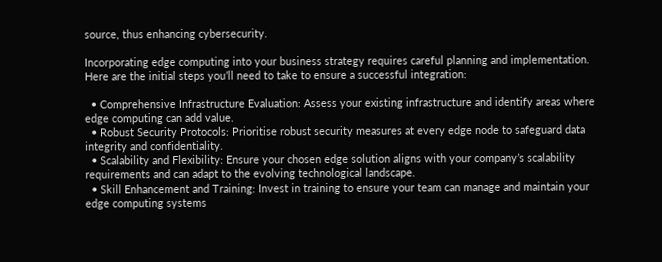source, thus enhancing cybersecurity.

Incorporating edge computing into your business strategy requires careful planning and implementation. Here are the initial steps you’ll need to take to ensure a successful integration:

  • Comprehensive Infrastructure Evaluation: Assess your existing infrastructure and identify areas where edge computing can add value.
  • Robust Security Protocols: Prioritise robust security measures at every edge node to safeguard data integrity and confidentiality.
  • Scalability and Flexibility: Ensure your chosen edge solution aligns with your company’s scalability requirements and can adapt to the evolving technological landscape.
  • Skill Enhancement and Training: Invest in training to ensure your team can manage and maintain your edge computing systems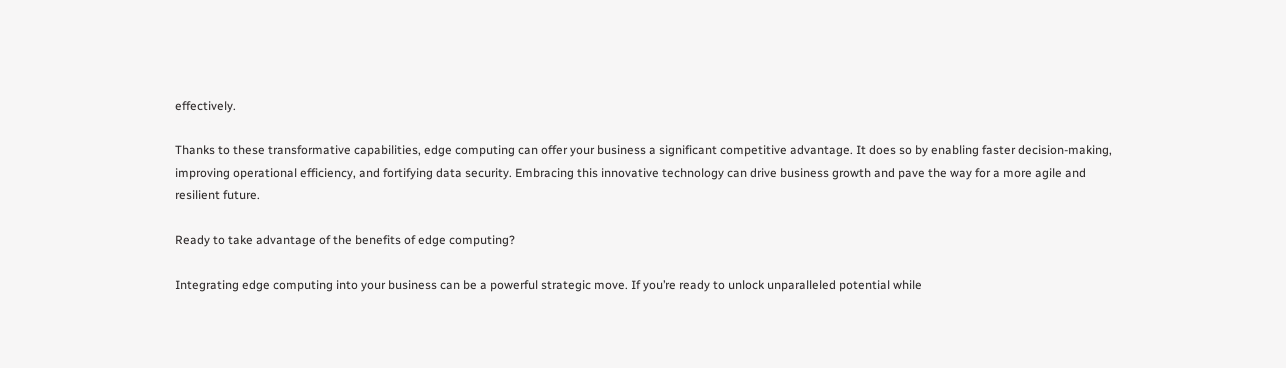effectively.

Thanks to these transformative capabilities, edge computing can offer your business a significant competitive advantage. It does so by enabling faster decision-making, improving operational efficiency, and fortifying data security. Embracing this innovative technology can drive business growth and pave the way for a more agile and resilient future.

Ready to take advantage of the benefits of edge computing?

Integrating edge computing into your business can be a powerful strategic move. If you’re ready to unlock unparalleled potential while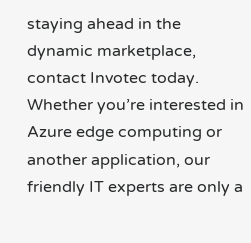staying ahead in the dynamic marketplace, contact Invotec today. Whether you’re interested in Azure edge computing or another application, our friendly IT experts are only a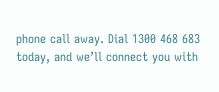phone call away. Dial 1300 468 683 today, and we’ll connect you with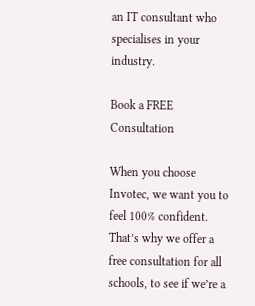an IT consultant who specialises in your industry.

Book a FREE Consultation

When you choose Invotec, we want you to feel 100% confident. That’s why we offer a free consultation for all schools, to see if we’re a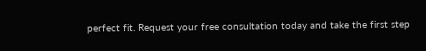perfect fit. Request your free consultation today and take the first step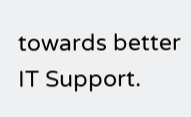towards better IT Support.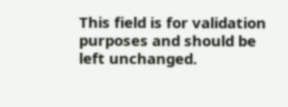This field is for validation purposes and should be left unchanged.